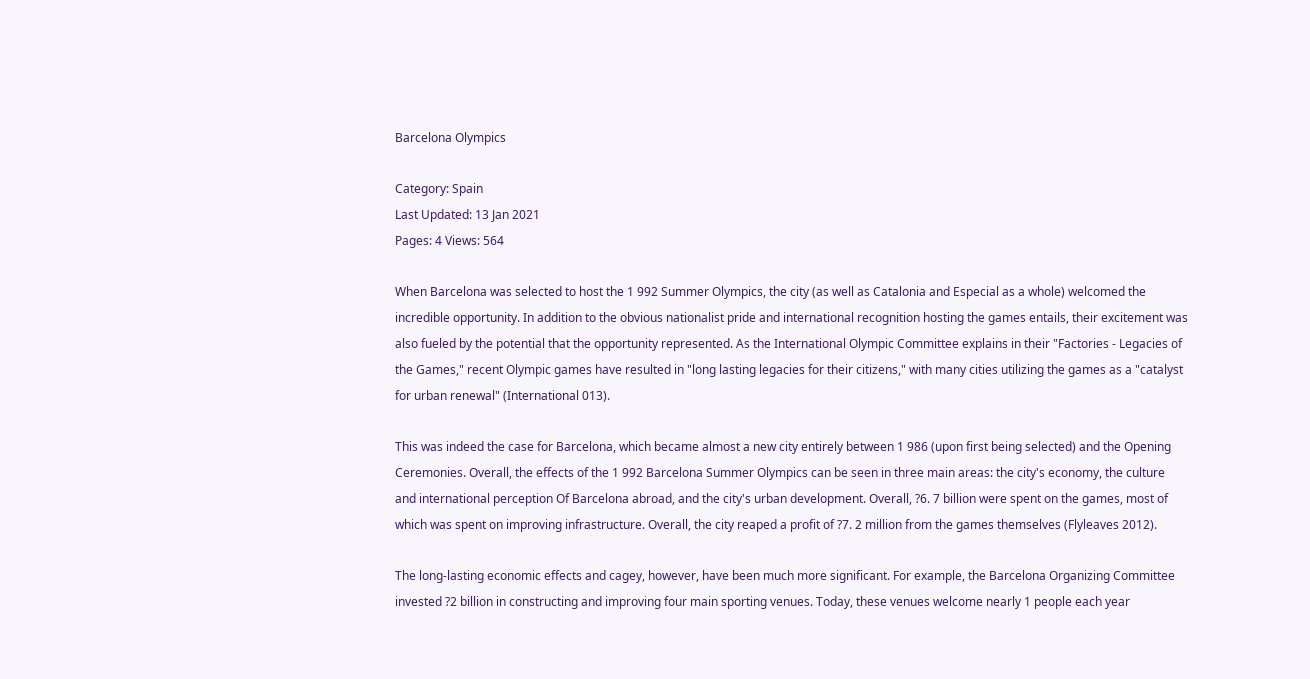Barcelona Olympics

Category: Spain
Last Updated: 13 Jan 2021
Pages: 4 Views: 564

When Barcelona was selected to host the 1 992 Summer Olympics, the city (as well as Catalonia and Especial as a whole) welcomed the incredible opportunity. In addition to the obvious nationalist pride and international recognition hosting the games entails, their excitement was also fueled by the potential that the opportunity represented. As the International Olympic Committee explains in their "Factories - Legacies of the Games," recent Olympic games have resulted in "long lasting legacies for their citizens," with many cities utilizing the games as a "catalyst for urban renewal" (International 013).

This was indeed the case for Barcelona, which became almost a new city entirely between 1 986 (upon first being selected) and the Opening Ceremonies. Overall, the effects of the 1 992 Barcelona Summer Olympics can be seen in three main areas: the city's economy, the culture and international perception Of Barcelona abroad, and the city's urban development. Overall, ?6. 7 billion were spent on the games, most of which was spent on improving infrastructure. Overall, the city reaped a profit of ?7. 2 million from the games themselves (Flyleaves 2012).

The long-lasting economic effects and cagey, however, have been much more significant. For example, the Barcelona Organizing Committee invested ?2 billion in constructing and improving four main sporting venues. Today, these venues welcome nearly 1 people each year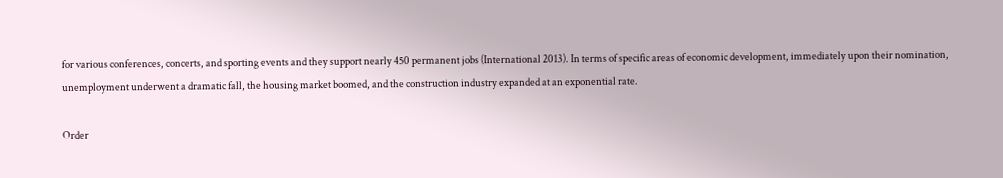for various conferences, concerts, and sporting events and they support nearly 450 permanent jobs (International 2013). In terms of specific areas of economic development, immediately upon their nomination, unemployment underwent a dramatic fall, the housing market boomed, and the construction industry expanded at an exponential rate.

Order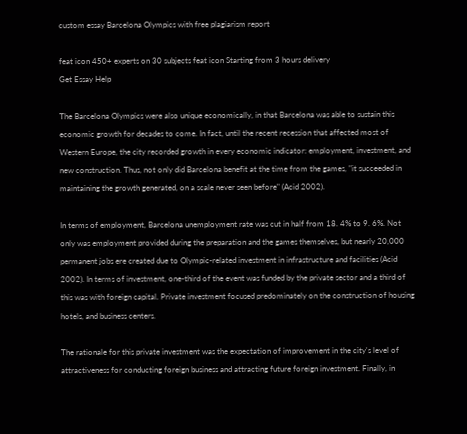custom essay Barcelona Olympics with free plagiarism report

feat icon 450+ experts on 30 subjects feat icon Starting from 3 hours delivery
Get Essay Help

The Barcelona Olympics were also unique economically, in that Barcelona was able to sustain this economic growth for decades to come. In fact, until the recent recession that affected most of Western Europe, the city recorded growth in every economic indicator: employment, investment, and new construction. Thus, not only did Barcelona benefit at the time from the games, "it succeeded in maintaining the growth generated, on a scale never seen before" (Acid 2002).

In terms of employment, Barcelona unemployment rate was cut in half from 18. 4% to 9. 6%. Not only was employment provided during the preparation and the games themselves, but nearly 20,000 permanent jobs ere created due to Olympic-related investment in infrastructure and facilities (Acid 2002). In terms of investment, one-third of the event was funded by the private sector and a third of this was with foreign capital. Private investment focused predominately on the construction of housing hotels, and business centers.

The rationale for this private investment was the expectation of improvement in the city's level of attractiveness for conducting foreign business and attracting future foreign investment. Finally, in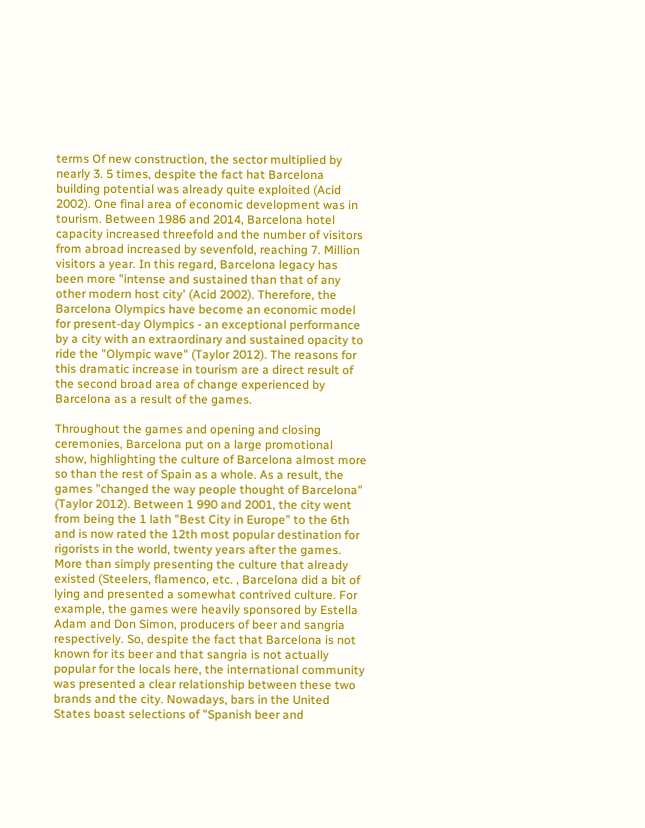terms Of new construction, the sector multiplied by nearly 3. 5 times, despite the fact hat Barcelona building potential was already quite exploited (Acid 2002). One final area of economic development was in tourism. Between 1986 and 2014, Barcelona hotel capacity increased threefold and the number of visitors from abroad increased by sevenfold, reaching 7. Million visitors a year. In this regard, Barcelona legacy has been more "intense and sustained than that of any other modern host city' (Acid 2002). Therefore, the Barcelona Olympics have become an economic model for present-day Olympics - an exceptional performance by a city with an extraordinary and sustained opacity to ride the "Olympic wave" (Taylor 2012). The reasons for this dramatic increase in tourism are a direct result of the second broad area of change experienced by Barcelona as a result of the games.

Throughout the games and opening and closing ceremonies, Barcelona put on a large promotional show, highlighting the culture of Barcelona almost more so than the rest of Spain as a whole. As a result, the games "changed the way people thought of Barcelona" (Taylor 2012). Between 1 990 and 2001, the city went from being the 1 lath "Best City in Europe" to the 6th and is now rated the 12th most popular destination for rigorists in the world, twenty years after the games. More than simply presenting the culture that already existed (Steelers, flamenco, etc. , Barcelona did a bit of lying and presented a somewhat contrived culture. For example, the games were heavily sponsored by Estella Adam and Don Simon, producers of beer and sangria respectively. So, despite the fact that Barcelona is not known for its beer and that sangria is not actually popular for the locals here, the international community was presented a clear relationship between these two brands and the city. Nowadays, bars in the United States boast selections of "Spanish beer and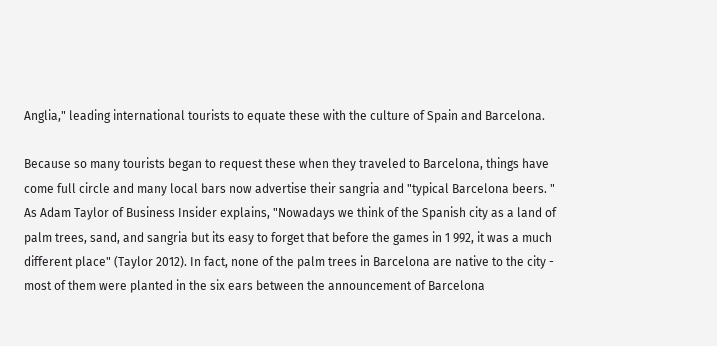Anglia," leading international tourists to equate these with the culture of Spain and Barcelona.

Because so many tourists began to request these when they traveled to Barcelona, things have come full circle and many local bars now advertise their sangria and "typical Barcelona beers. " As Adam Taylor of Business Insider explains, "Nowadays we think of the Spanish city as a land of palm trees, sand, and sangria but its easy to forget that before the games in 1 992, it was a much different place" (Taylor 2012). In fact, none of the palm trees in Barcelona are native to the city - most of them were planted in the six ears between the announcement of Barcelona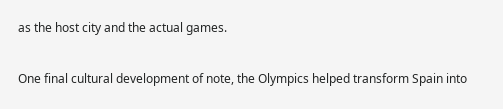as the host city and the actual games.

One final cultural development of note, the Olympics helped transform Spain into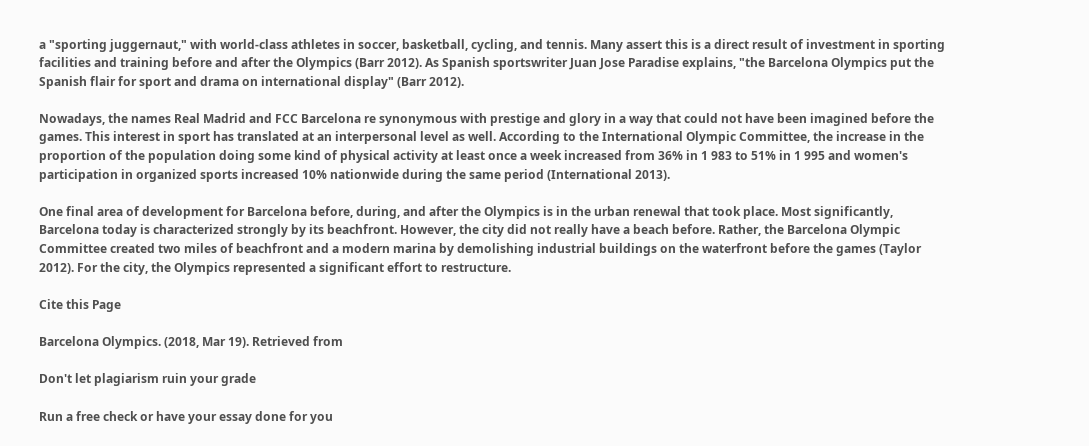a "sporting juggernaut," with world-class athletes in soccer, basketball, cycling, and tennis. Many assert this is a direct result of investment in sporting facilities and training before and after the Olympics (Barr 2012). As Spanish sportswriter Juan Jose Paradise explains, "the Barcelona Olympics put the Spanish flair for sport and drama on international display" (Barr 2012).

Nowadays, the names Real Madrid and FCC Barcelona re synonymous with prestige and glory in a way that could not have been imagined before the games. This interest in sport has translated at an interpersonal level as well. According to the International Olympic Committee, the increase in the proportion of the population doing some kind of physical activity at least once a week increased from 36% in 1 983 to 51% in 1 995 and women's participation in organized sports increased 10% nationwide during the same period (International 2013).

One final area of development for Barcelona before, during, and after the Olympics is in the urban renewal that took place. Most significantly, Barcelona today is characterized strongly by its beachfront. However, the city did not really have a beach before. Rather, the Barcelona Olympic Committee created two miles of beachfront and a modern marina by demolishing industrial buildings on the waterfront before the games (Taylor 2012). For the city, the Olympics represented a significant effort to restructure.

Cite this Page

Barcelona Olympics. (2018, Mar 19). Retrieved from

Don't let plagiarism ruin your grade

Run a free check or have your essay done for you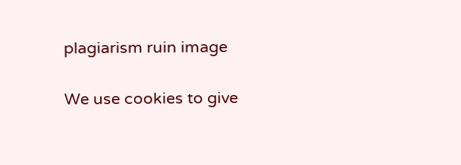plagiarism ruin image

We use cookies to give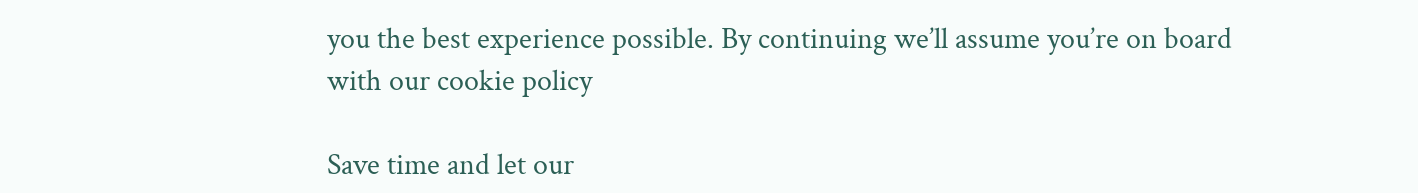you the best experience possible. By continuing we’ll assume you’re on board with our cookie policy

Save time and let our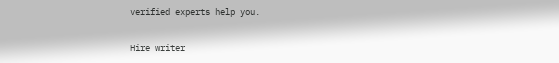verified experts help you.

Hire writer